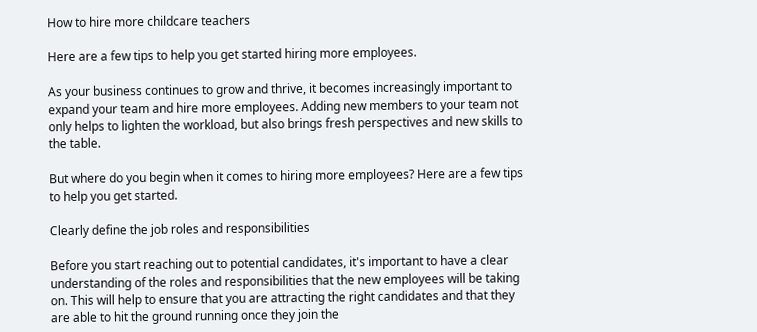How to hire more childcare teachers

Here are a few tips to help you get started hiring more employees.

As your business continues to grow and thrive, it becomes increasingly important to expand your team and hire more employees. Adding new members to your team not only helps to lighten the workload, but also brings fresh perspectives and new skills to the table.

But where do you begin when it comes to hiring more employees? Here are a few tips to help you get started.

Clearly define the job roles and responsibilities

Before you start reaching out to potential candidates, it's important to have a clear understanding of the roles and responsibilities that the new employees will be taking on. This will help to ensure that you are attracting the right candidates and that they are able to hit the ground running once they join the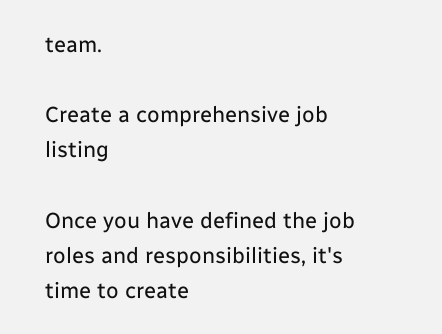team.

Create a comprehensive job listing

Once you have defined the job roles and responsibilities, it's time to create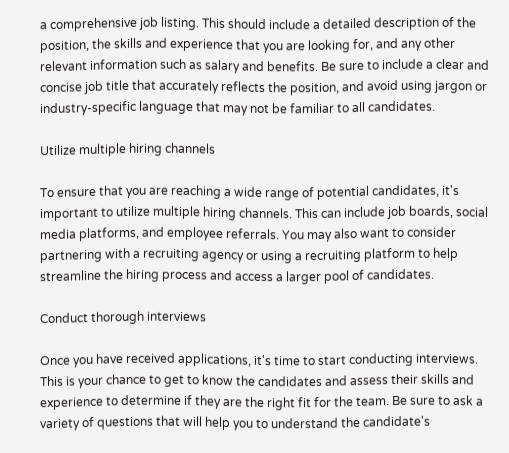a comprehensive job listing. This should include a detailed description of the position, the skills and experience that you are looking for, and any other relevant information such as salary and benefits. Be sure to include a clear and concise job title that accurately reflects the position, and avoid using jargon or industry-specific language that may not be familiar to all candidates.

Utilize multiple hiring channels

To ensure that you are reaching a wide range of potential candidates, it's important to utilize multiple hiring channels. This can include job boards, social media platforms, and employee referrals. You may also want to consider partnering with a recruiting agency or using a recruiting platform to help streamline the hiring process and access a larger pool of candidates.

Conduct thorough interviews

Once you have received applications, it's time to start conducting interviews. This is your chance to get to know the candidates and assess their skills and experience to determine if they are the right fit for the team. Be sure to ask a variety of questions that will help you to understand the candidate's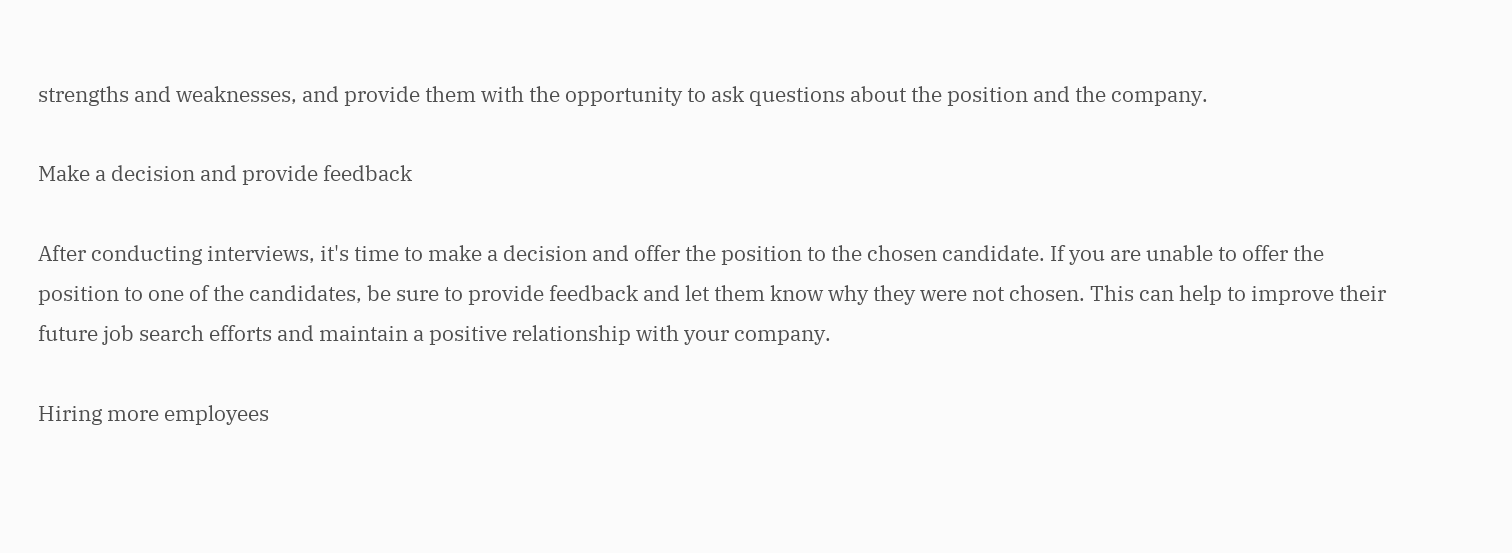strengths and weaknesses, and provide them with the opportunity to ask questions about the position and the company.

Make a decision and provide feedback

After conducting interviews, it's time to make a decision and offer the position to the chosen candidate. If you are unable to offer the position to one of the candidates, be sure to provide feedback and let them know why they were not chosen. This can help to improve their future job search efforts and maintain a positive relationship with your company.

Hiring more employees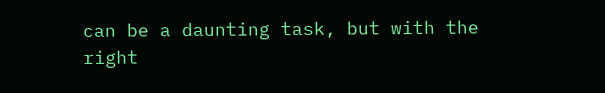can be a daunting task, but with the right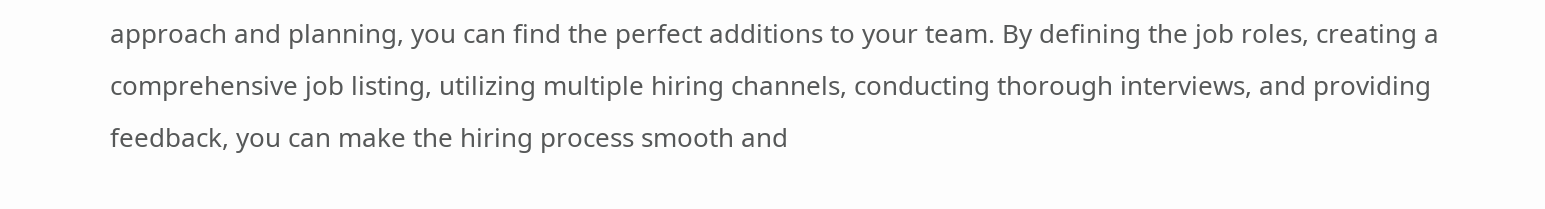approach and planning, you can find the perfect additions to your team. By defining the job roles, creating a comprehensive job listing, utilizing multiple hiring channels, conducting thorough interviews, and providing feedback, you can make the hiring process smooth and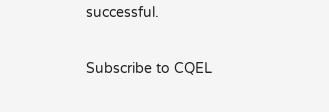successful.

Subscribe to CQEL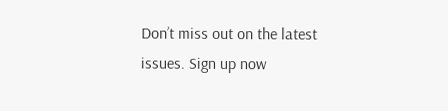Don’t miss out on the latest issues. Sign up now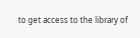to get access to the library of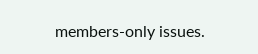members-only issues.